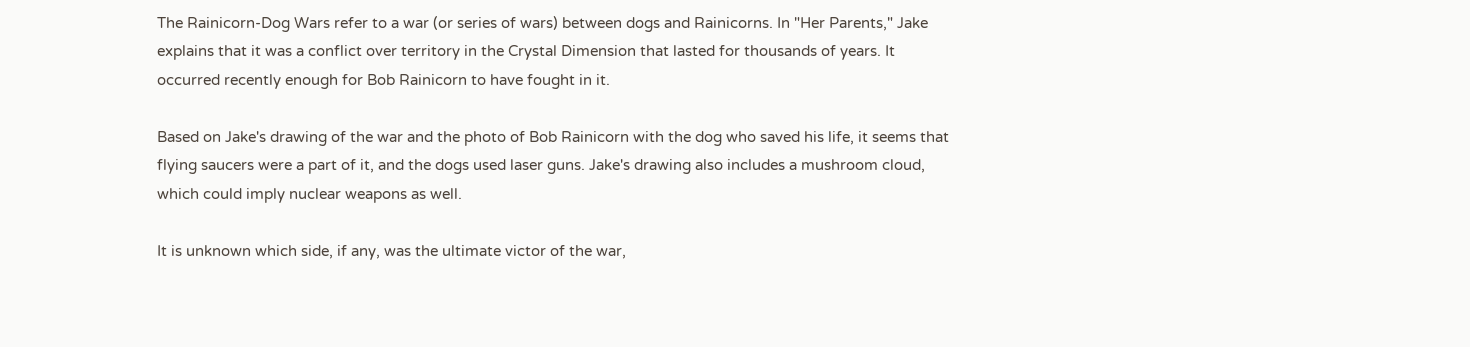The Rainicorn-Dog Wars refer to a war (or series of wars) between dogs and Rainicorns. In "Her Parents," Jake explains that it was a conflict over territory in the Crystal Dimension that lasted for thousands of years. It occurred recently enough for Bob Rainicorn to have fought in it.

Based on Jake's drawing of the war and the photo of Bob Rainicorn with the dog who saved his life, it seems that flying saucers were a part of it, and the dogs used laser guns. Jake's drawing also includes a mushroom cloud, which could imply nuclear weapons as well.

It is unknown which side, if any, was the ultimate victor of the war,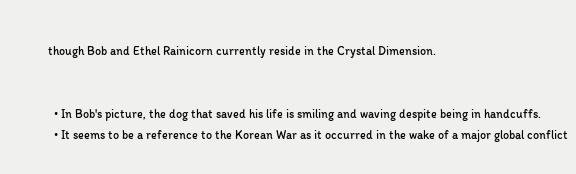though Bob and Ethel Rainicorn currently reside in the Crystal Dimension.


  • In Bob's picture, the dog that saved his life is smiling and waving despite being in handcuffs.
  • It seems to be a reference to the Korean War as it occurred in the wake of a major global conflict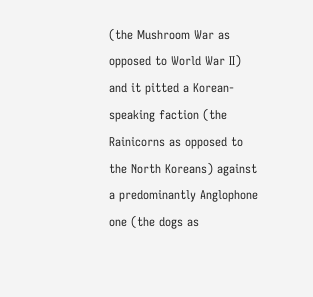(the Mushroom War as opposed to World War II) and it pitted a Korean-speaking faction (the Rainicorns as opposed to the North Koreans) against a predominantly Anglophone one (the dogs as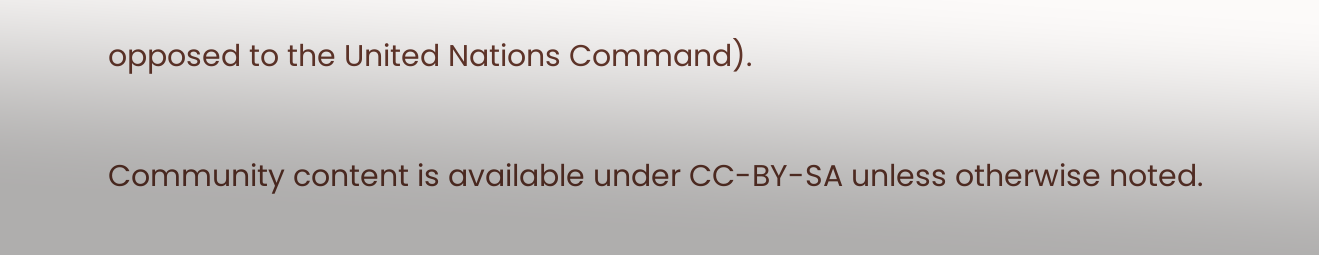opposed to the United Nations Command).


Community content is available under CC-BY-SA unless otherwise noted.